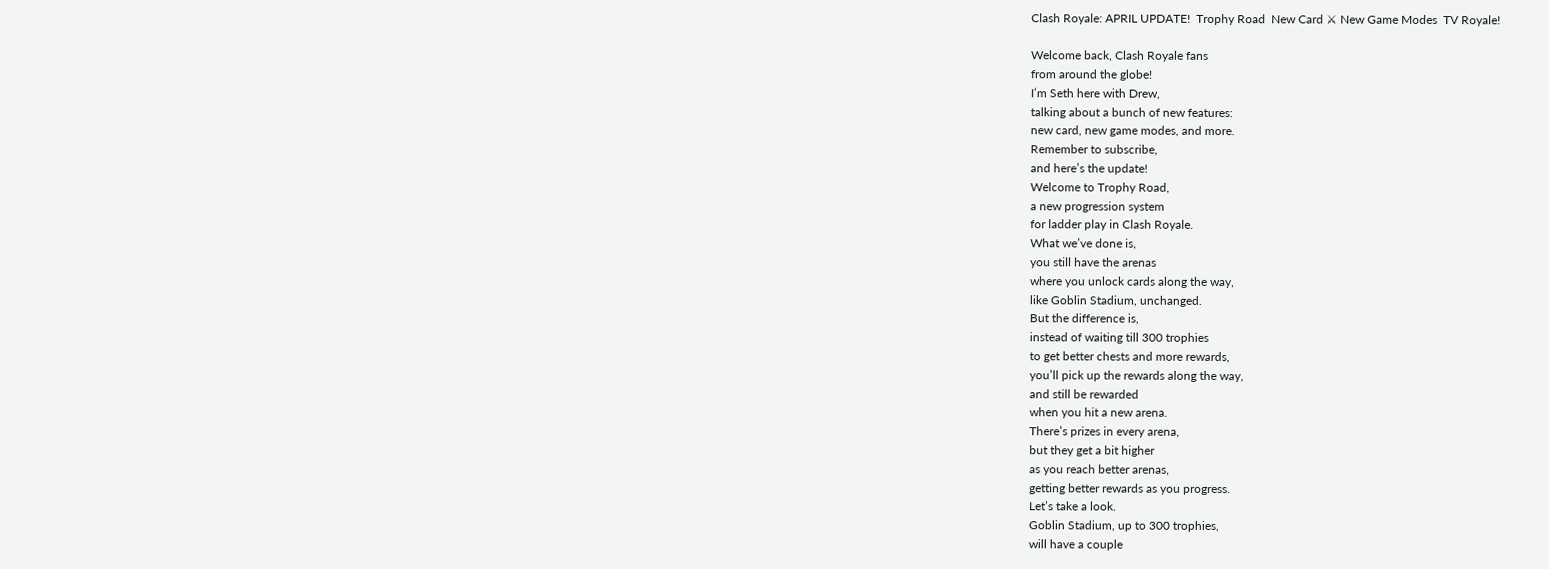Clash Royale: APRIL UPDATE!  Trophy Road  New Card ⚔ New Game Modes  TV Royale!

Welcome back, Clash Royale fans
from around the globe!
I’m Seth here with Drew,
talking about a bunch of new features:
new card, new game modes, and more.
Remember to subscribe,
and here’s the update!
Welcome to Trophy Road,
a new progression system
for ladder play in Clash Royale.
What we’ve done is,
you still have the arenas
where you unlock cards along the way,
like Goblin Stadium, unchanged.
But the difference is,
instead of waiting till 300 trophies
to get better chests and more rewards,
you’ll pick up the rewards along the way,
and still be rewarded
when you hit a new arena.
There’s prizes in every arena,
but they get a bit higher
as you reach better arenas,
getting better rewards as you progress.
Let’s take a look.
Goblin Stadium, up to 300 trophies,
will have a couple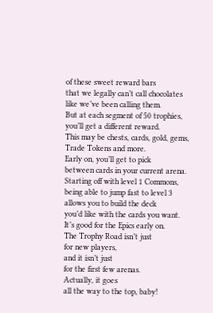of these sweet reward bars
that we legally can’t call chocolates
like we’ve been calling them.
But at each segment of 50 trophies,
you’ll get a different reward.
This may be chests, cards, gold, gems,
Trade Tokens and more.
Early on, you’ll get to pick
between cards in your current arena.
Starting off with level 1 Commons,
being able to jump fast to level 3
allows you to build the deck
you’d like with the cards you want.
It’s good for the Epics early on.
The Trophy Road isn’t just
for new players,
and it isn’t just
for the first few arenas.
Actually, it goes
all the way to the top, baby!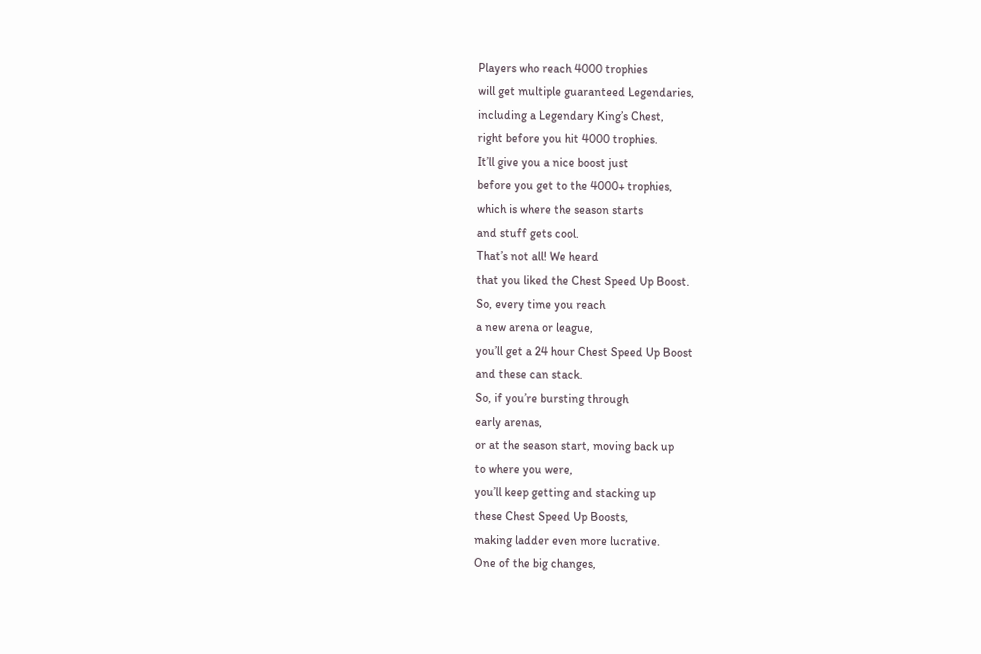Players who reach 4000 trophies
will get multiple guaranteed Legendaries,
including a Legendary King’s Chest,
right before you hit 4000 trophies.
It’ll give you a nice boost just
before you get to the 4000+ trophies,
which is where the season starts
and stuff gets cool.
That’s not all! We heard
that you liked the Chest Speed Up Boost.
So, every time you reach
a new arena or league,
you’ll get a 24 hour Chest Speed Up Boost
and these can stack.
So, if you’re bursting through
early arenas,
or at the season start, moving back up
to where you were,
you’ll keep getting and stacking up
these Chest Speed Up Boosts,
making ladder even more lucrative.
One of the big changes,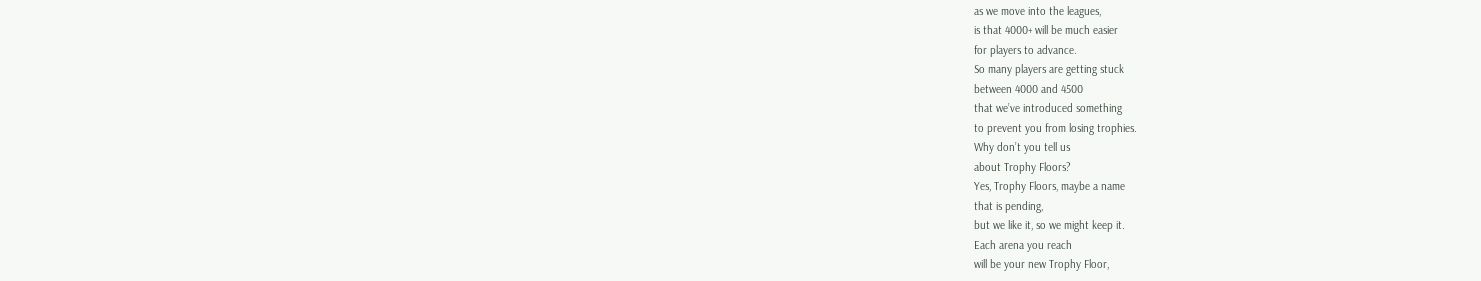as we move into the leagues,
is that 4000+ will be much easier
for players to advance.
So many players are getting stuck
between 4000 and 4500
that we’ve introduced something
to prevent you from losing trophies.
Why don’t you tell us
about Trophy Floors?
Yes, Trophy Floors, maybe a name
that is pending,
but we like it, so we might keep it.
Each arena you reach
will be your new Trophy Floor,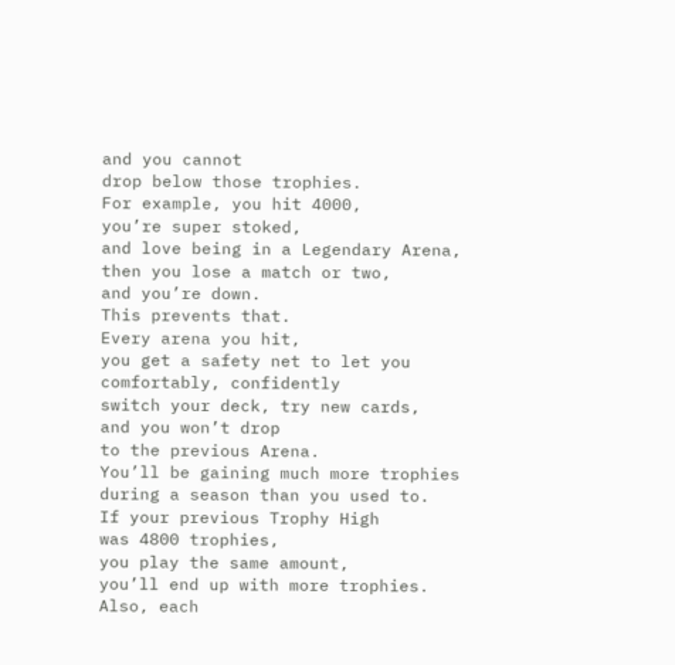and you cannot
drop below those trophies.
For example, you hit 4000,
you’re super stoked,
and love being in a Legendary Arena,
then you lose a match or two,
and you’re down.
This prevents that.
Every arena you hit,
you get a safety net to let you
comfortably, confidently
switch your deck, try new cards,
and you won’t drop
to the previous Arena.
You’ll be gaining much more trophies
during a season than you used to.
If your previous Trophy High
was 4800 trophies,
you play the same amount,
you’ll end up with more trophies.
Also, each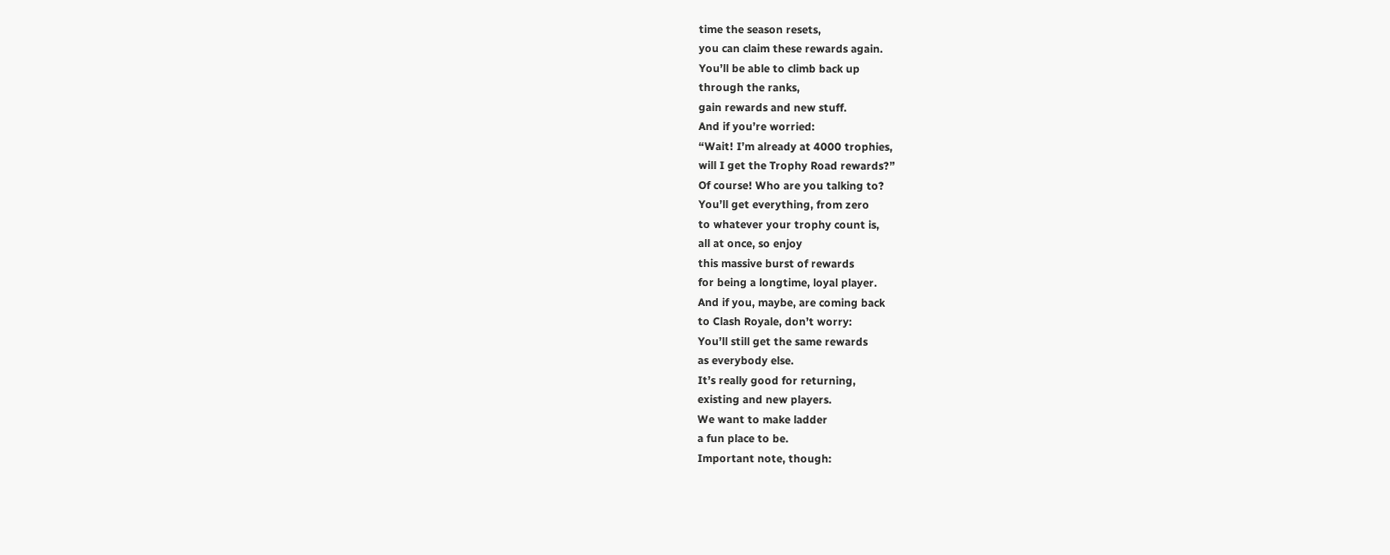time the season resets,
you can claim these rewards again.
You’ll be able to climb back up
through the ranks,
gain rewards and new stuff.
And if you’re worried:
“Wait! I’m already at 4000 trophies,
will I get the Trophy Road rewards?”
Of course! Who are you talking to?
You’ll get everything, from zero
to whatever your trophy count is,
all at once, so enjoy
this massive burst of rewards
for being a longtime, loyal player.
And if you, maybe, are coming back
to Clash Royale, don’t worry:
You’ll still get the same rewards
as everybody else.
It’s really good for returning,
existing and new players.
We want to make ladder
a fun place to be.
Important note, though: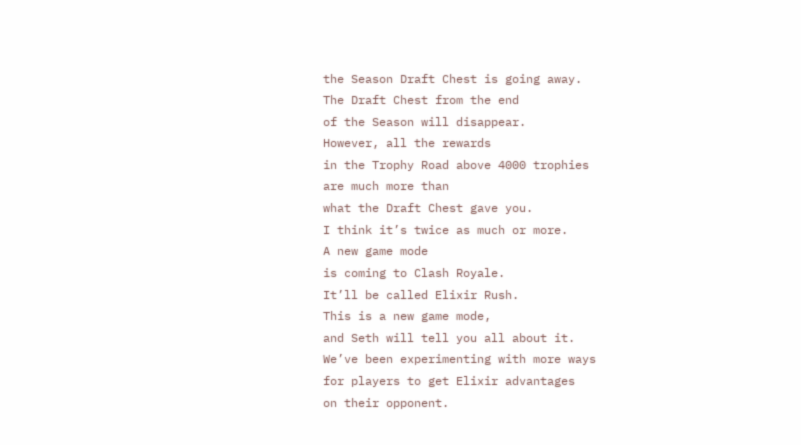the Season Draft Chest is going away.
The Draft Chest from the end
of the Season will disappear.
However, all the rewards
in the Trophy Road above 4000 trophies
are much more than
what the Draft Chest gave you.
I think it’s twice as much or more.
A new game mode
is coming to Clash Royale.
It’ll be called Elixir Rush.
This is a new game mode,
and Seth will tell you all about it.
We’ve been experimenting with more ways
for players to get Elixir advantages
on their opponent.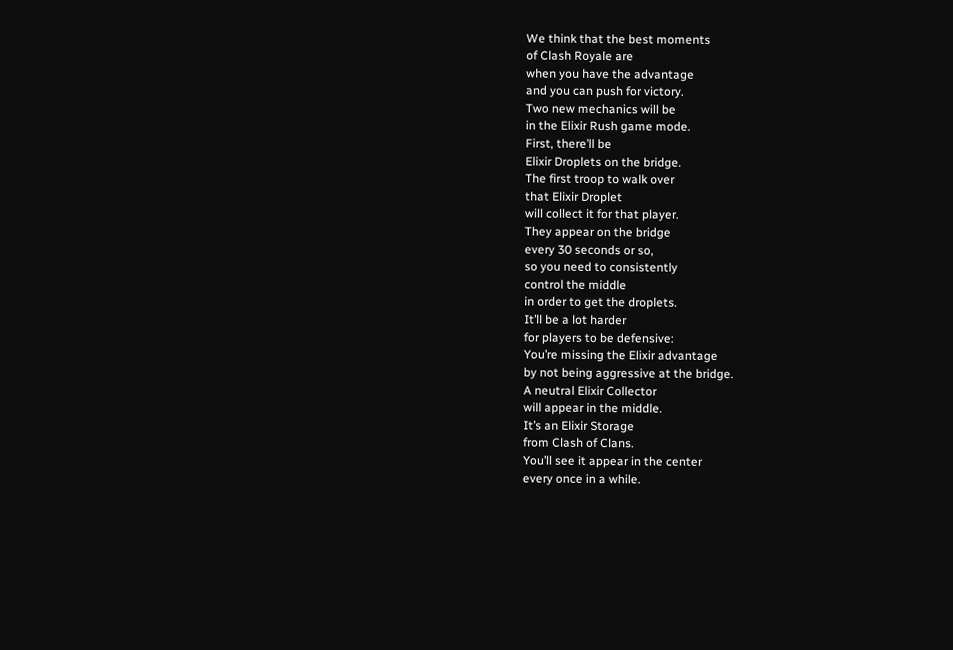We think that the best moments
of Clash Royale are
when you have the advantage
and you can push for victory.
Two new mechanics will be
in the Elixir Rush game mode.
First, there’ll be
Elixir Droplets on the bridge.
The first troop to walk over
that Elixir Droplet
will collect it for that player.
They appear on the bridge
every 30 seconds or so,
so you need to consistently
control the middle
in order to get the droplets.
It’ll be a lot harder
for players to be defensive:
You’re missing the Elixir advantage
by not being aggressive at the bridge.
A neutral Elixir Collector
will appear in the middle.
It’s an Elixir Storage
from Clash of Clans.
You’ll see it appear in the center
every once in a while.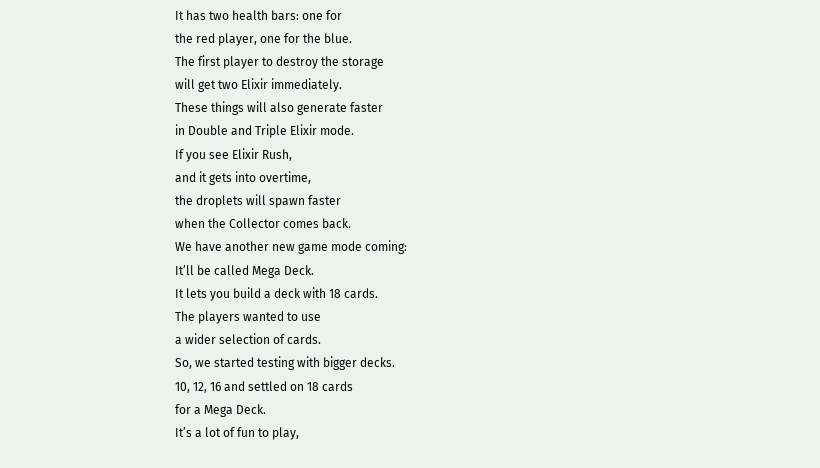It has two health bars: one for
the red player, one for the blue.
The first player to destroy the storage
will get two Elixir immediately.
These things will also generate faster
in Double and Triple Elixir mode.
If you see Elixir Rush,
and it gets into overtime,
the droplets will spawn faster
when the Collector comes back.
We have another new game mode coming:
It’ll be called Mega Deck.
It lets you build a deck with 18 cards.
The players wanted to use
a wider selection of cards.
So, we started testing with bigger decks.
10, 12, 16 and settled on 18 cards
for a Mega Deck.
It’s a lot of fun to play,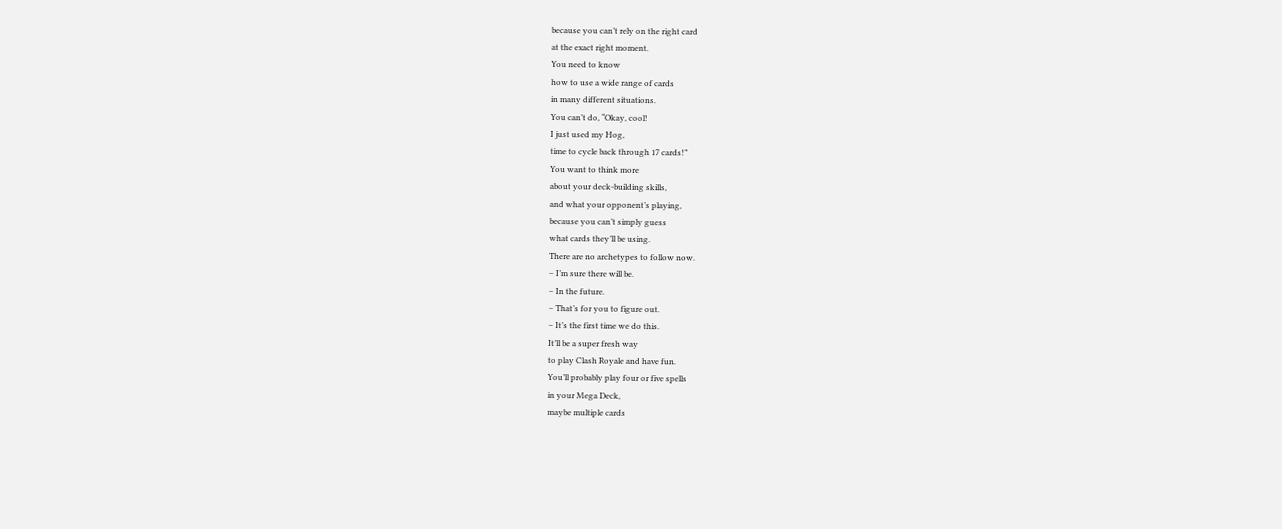because you can’t rely on the right card
at the exact right moment.
You need to know
how to use a wide range of cards
in many different situations.
You can’t do, “Okay, cool!
I just used my Hog,
time to cycle back through 17 cards!”
You want to think more
about your deck-building skills,
and what your opponent’s playing,
because you can’t simply guess
what cards they’ll be using.
There are no archetypes to follow now.
– I’m sure there will be.
– In the future.
– That’s for you to figure out.
– It’s the first time we do this.
It’ll be a super fresh way
to play Clash Royale and have fun.
You’ll probably play four or five spells
in your Mega Deck,
maybe multiple cards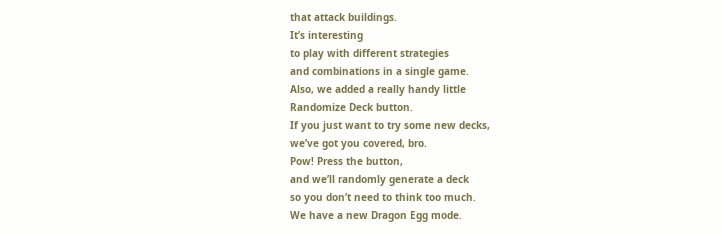that attack buildings.
It’s interesting
to play with different strategies
and combinations in a single game.
Also, we added a really handy little
Randomize Deck button.
If you just want to try some new decks,
we’ve got you covered, bro.
Pow! Press the button,
and we’ll randomly generate a deck
so you don’t need to think too much.
We have a new Dragon Egg mode.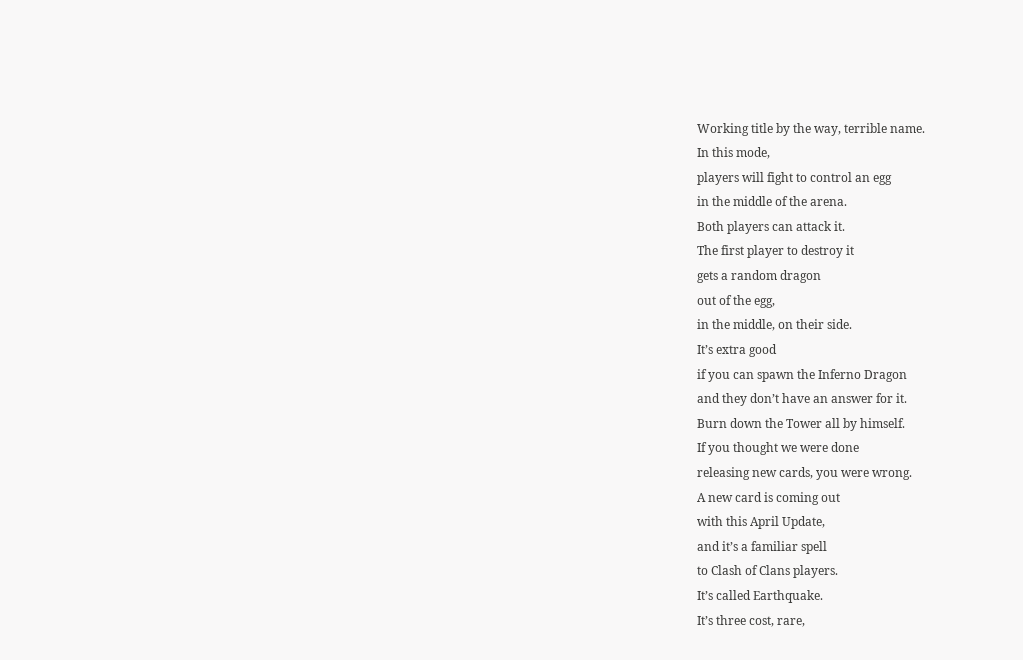Working title by the way, terrible name.
In this mode,
players will fight to control an egg
in the middle of the arena.
Both players can attack it.
The first player to destroy it
gets a random dragon
out of the egg,
in the middle, on their side.
It’s extra good
if you can spawn the Inferno Dragon
and they don’t have an answer for it.
Burn down the Tower all by himself.
If you thought we were done
releasing new cards, you were wrong.
A new card is coming out
with this April Update,
and it’s a familiar spell
to Clash of Clans players.
It’s called Earthquake.
It’s three cost, rare,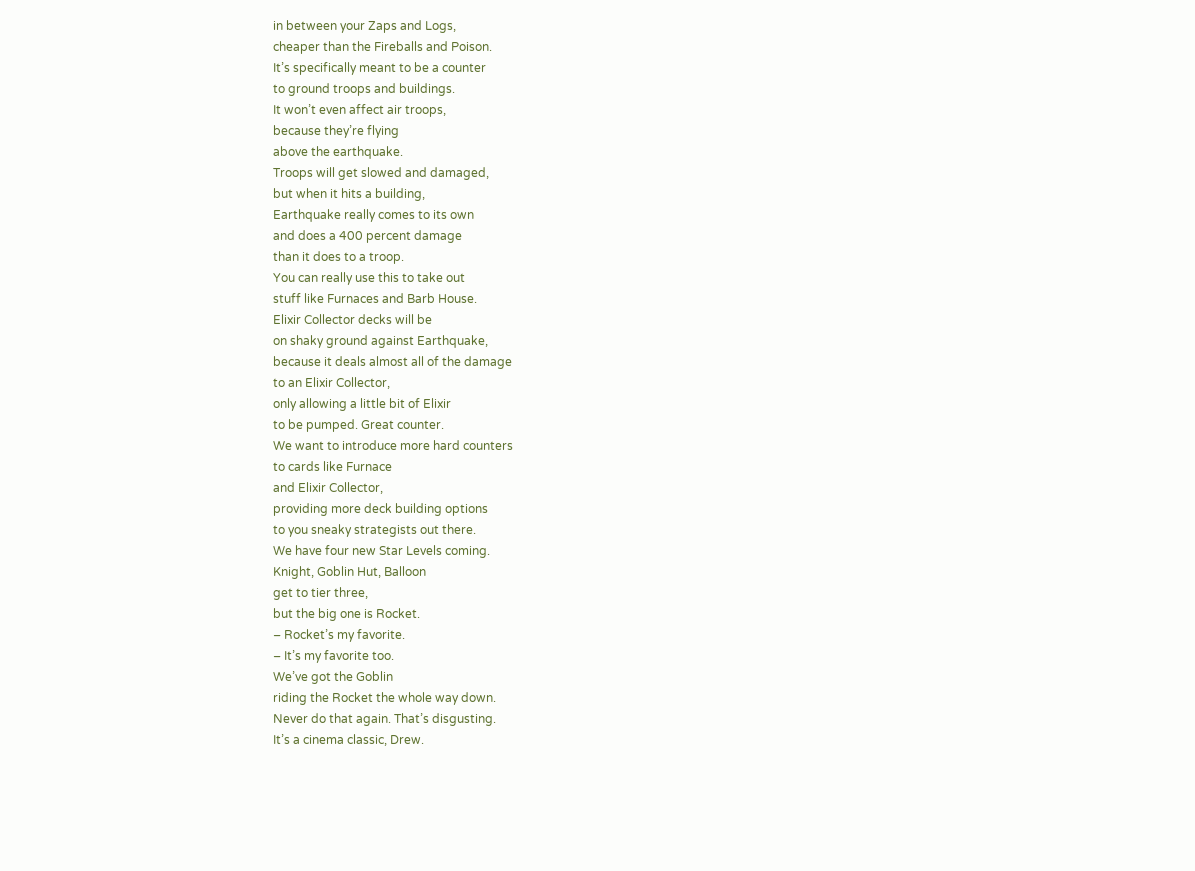in between your Zaps and Logs,
cheaper than the Fireballs and Poison.
It’s specifically meant to be a counter
to ground troops and buildings.
It won’t even affect air troops,
because they’re flying
above the earthquake.
Troops will get slowed and damaged,
but when it hits a building,
Earthquake really comes to its own
and does a 400 percent damage
than it does to a troop.
You can really use this to take out
stuff like Furnaces and Barb House.
Elixir Collector decks will be
on shaky ground against Earthquake,
because it deals almost all of the damage
to an Elixir Collector,
only allowing a little bit of Elixir
to be pumped. Great counter.
We want to introduce more hard counters
to cards like Furnace
and Elixir Collector,
providing more deck building options
to you sneaky strategists out there.
We have four new Star Levels coming.
Knight, Goblin Hut, Balloon
get to tier three,
but the big one is Rocket.
– Rocket’s my favorite.
– It’s my favorite too.
We’ve got the Goblin
riding the Rocket the whole way down.
Never do that again. That’s disgusting.
It’s a cinema classic, Drew.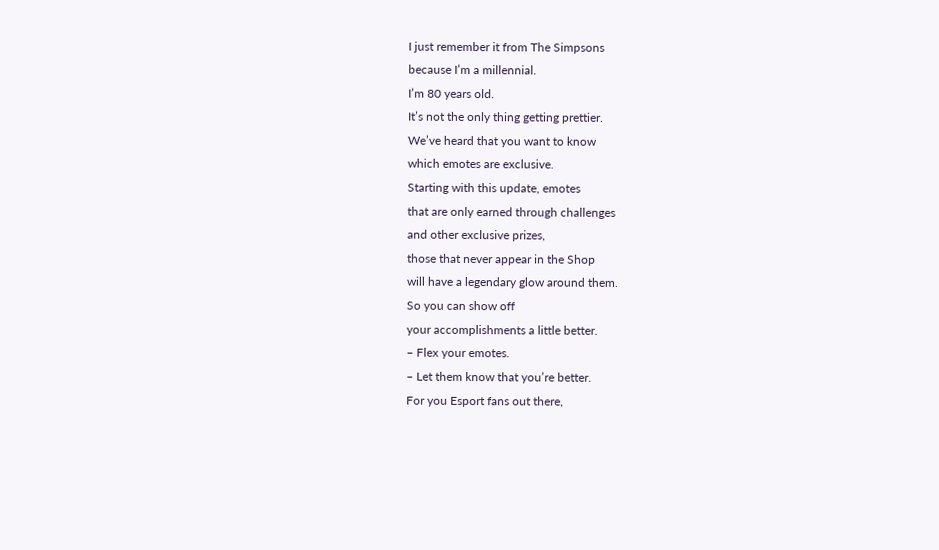I just remember it from The Simpsons
because I’m a millennial.
I’m 80 years old.
It’s not the only thing getting prettier.
We’ve heard that you want to know
which emotes are exclusive.
Starting with this update, emotes
that are only earned through challenges
and other exclusive prizes,
those that never appear in the Shop
will have a legendary glow around them.
So you can show off
your accomplishments a little better.
– Flex your emotes.
– Let them know that you’re better.
For you Esport fans out there,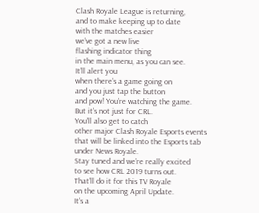Clash Royale League is returning,
and to make keeping up to date
with the matches easier
we’ve got a new live
flashing indicator thing
in the main menu, as you can see.
It’ll alert you
when there’s a game going on
and you just tap the button
and pow! You’re watching the game.
But it’s not just for CRL.
You’ll also get to catch
other major Clash Royale Esports events
that will be linked into the Esports tab
under News Royale.
Stay tuned and we’re really excited
to see how CRL 2019 turns out.
That’ll do it for this TV Royale
on the upcoming April Update.
It’s a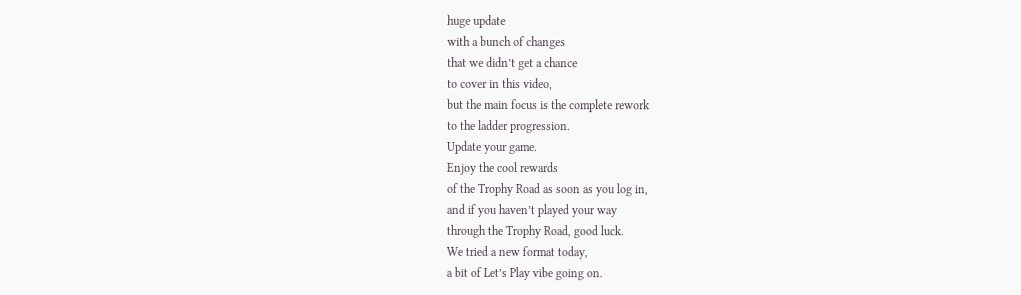huge update
with a bunch of changes
that we didn’t get a chance
to cover in this video,
but the main focus is the complete rework
to the ladder progression.
Update your game.
Enjoy the cool rewards
of the Trophy Road as soon as you log in,
and if you haven’t played your way
through the Trophy Road, good luck.
We tried a new format today,
a bit of Let’s Play vibe going on.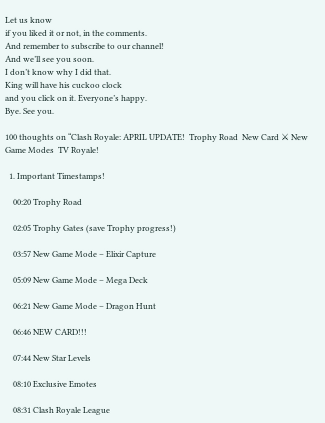Let us know
if you liked it or not, in the comments.
And remember to subscribe to our channel!
And we’ll see you soon.
I don’t know why I did that.
King will have his cuckoo clock
and you click on it. Everyone’s happy.
Bye. See you.

100 thoughts on “Clash Royale: APRIL UPDATE!  Trophy Road  New Card ⚔ New Game Modes  TV Royale!

  1. Important Timestamps!

    00:20 Trophy Road

    02:05 Trophy Gates (save Trophy progress!)

    03:57 New Game Mode – Elixir Capture

    05:09 New Game Mode – Mega Deck

    06:21 New Game Mode – Dragon Hunt

    06:46 NEW CARD!!!

    07:44 New Star Levels

    08:10 Exclusive Emotes

    08:31 Clash Royale League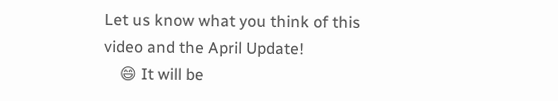Let us know what you think of this video and the April Update!
    😄 It will be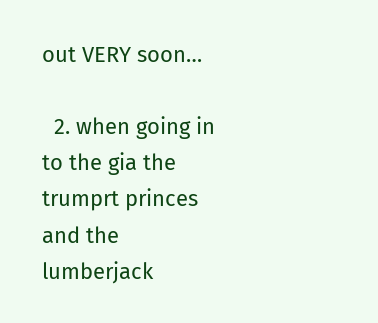out VERY soon…

  2. when going in to the gia the trumprt princes and the lumberjack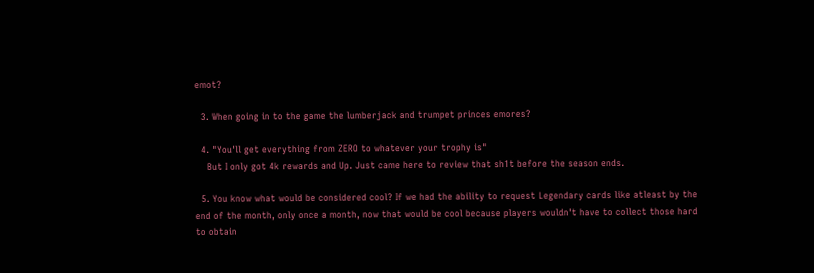emot?

  3. When going in to the game the lumberjack and trumpet princes emores?

  4. "You'll get everything from ZERO to whatever your trophy is"
    But I only got 4k rewards and Up. Just came here to review that sh1t before the season ends.

  5. You know what would be considered cool? If we had the ability to request Legendary cards like atleast by the end of the month, only once a month, now that would be cool because players wouldn't have to collect those hard to obtain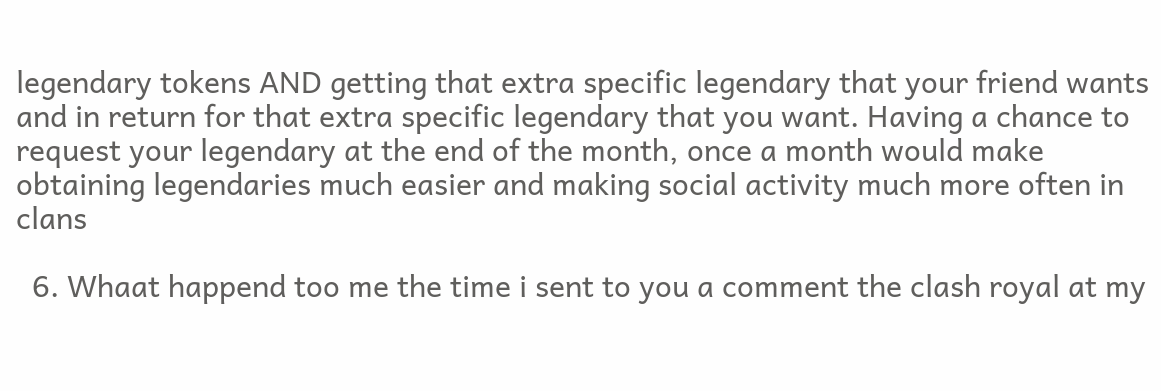legendary tokens AND getting that extra specific legendary that your friend wants and in return for that extra specific legendary that you want. Having a chance to request your legendary at the end of the month, once a month would make obtaining legendaries much easier and making social activity much more often in clans

  6. Whaat happend too me the time i sent to you a comment the clash royal at my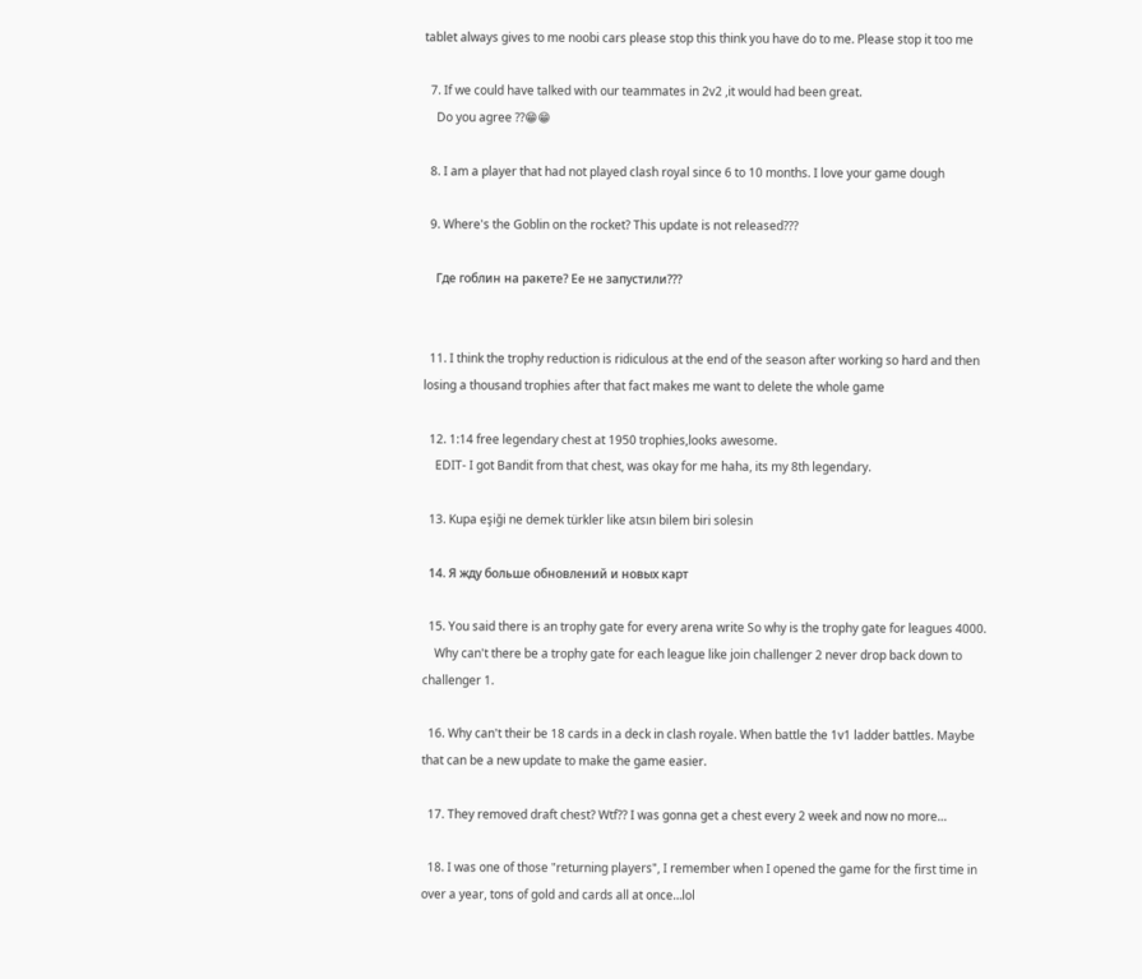tablet always gives to me noobi cars please stop this think you have do to me. Please stop it too me

  7. If we could have talked with our teammates in 2v2 ,it would had been great.
    Do you agree ??😁😁

  8. I am a player that had not played clash royal since 6 to 10 months. I love your game dough

  9. Where's the Goblin on the rocket? This update is not released???

    Где гоблин на ракете? Ее не запустили???


  11. I think the trophy reduction is ridiculous at the end of the season after working so hard and then losing a thousand trophies after that fact makes me want to delete the whole game

  12. 1:14 free legendary chest at 1950 trophies,looks awesome.
    EDIT- I got Bandit from that chest, was okay for me haha, its my 8th legendary.

  13. Kupa eşiği ne demek türkler like atsın bilem biri solesin

  14. Я жду больше обновлений и новых карт

  15. You said there is an trophy gate for every arena write So why is the trophy gate for leagues 4000.
    Why can't there be a trophy gate for each league like join challenger 2 never drop back down to challenger 1.

  16. Why can't their be 18 cards in a deck in clash royale. When battle the 1v1 ladder battles. Maybe that can be a new update to make the game easier.

  17. They removed draft chest? Wtf?? I was gonna get a chest every 2 week and now no more…

  18. I was one of those "returning players", I remember when I opened the game for the first time in over a year, tons of gold and cards all at once…lol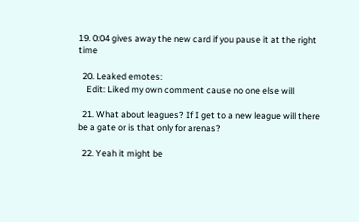19. 0:04 gives away the new card if you pause it at the right time

  20. Leaked emotes:
    Edit: Liked my own comment cause no one else will

  21. What about leagues? If I get to a new league will there be a gate or is that only for arenas?

  22. Yeah it might be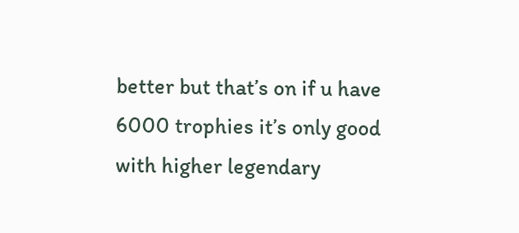better but that’s on if u have 6000 trophies it’s only good with higher legendary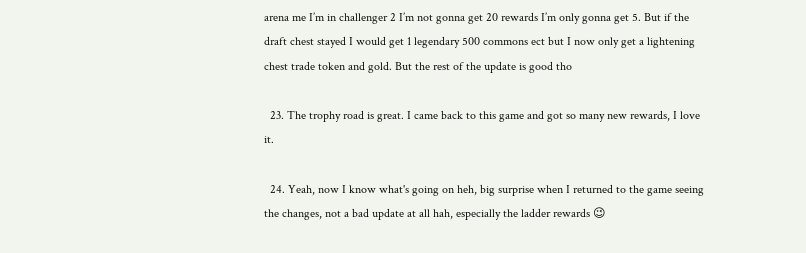arena me I’m in challenger 2 I’m not gonna get 20 rewards I’m only gonna get 5. But if the draft chest stayed I would get 1 legendary 500 commons ect but I now only get a lightening chest trade token and gold. But the rest of the update is good tho

  23. The trophy road is great. I came back to this game and got so many new rewards, I love it.

  24. Yeah, now I know what's going on heh, big surprise when I returned to the game seeing the changes, not a bad update at all hah, especially the ladder rewards 😉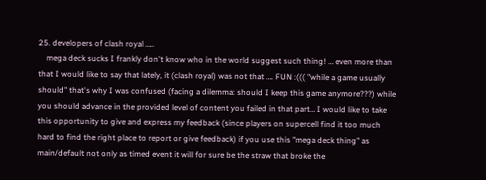25. developers of clash royal …..
    mega deck sucks I frankly don't know who in the world suggest such thing! … even more than that I would like to say that lately, it (clash royal) was not that …. FUN :((( "while a game usually should" that's why I was confused (facing a dilemma: should I keep this game anymore???) while you should advance in the provided level of content you failed in that part… I would like to take this opportunity to give and express my feedback (since players on supercell find it too much hard to find the right place to report or give feedback) if you use this "mega deck thing" as main/default not only as timed event it will for sure be the straw that broke the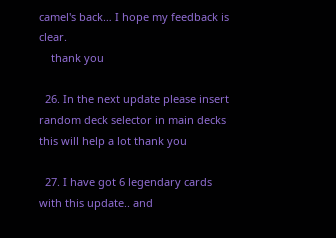camel's back… I hope my feedback is clear.
    thank you

  26. In the next update please insert random deck selector in main decks this will help a lot thank you

  27. I have got 6 legendary cards with this update.. and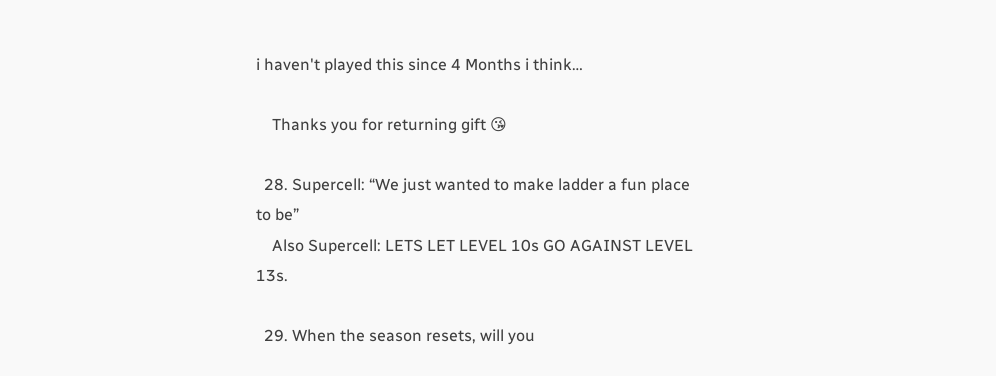i haven't played this since 4 Months i think…

    Thanks you for returning gift 😘

  28. Supercell: “We just wanted to make ladder a fun place to be”
    Also Supercell: LETS LET LEVEL 10s GO AGAINST LEVEL 13s.

  29. When the season resets, will you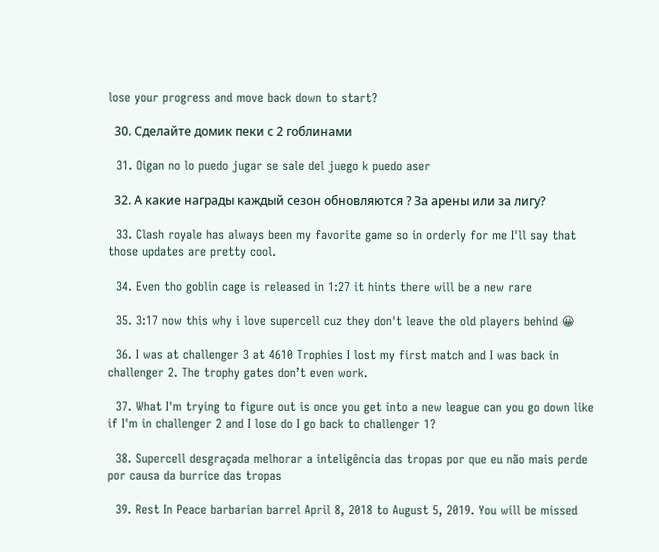lose your progress and move back down to start?

  30. Сделайте домик пеки с 2 гоблинами

  31. Oigan no lo puedo jugar se sale del juego k puedo aser

  32. А какие награды каждый сезон обновляются ? За арены или за лигу?

  33. Clash royale has always been my favorite game so in orderly for me I'll say that those updates are pretty cool.

  34. Even tho goblin cage is released in 1:27 it hints there will be a new rare

  35. 3:17 now this why i love supercell cuz they don't leave the old players behind 😀

  36. I was at challenger 3 at 4610 Trophies I lost my first match and I was back in challenger 2. The trophy gates don’t even work.

  37. What I'm trying to figure out is once you get into a new league can you go down like if I'm in challenger 2 and I lose do I go back to challenger 1?

  38. Supercell desgraçada melhorar a inteligência das tropas por que eu não mais perde por causa da burrice das tropas

  39. Rest In Peace barbarian barrel April 8, 2018 to August 5, 2019. You will be missed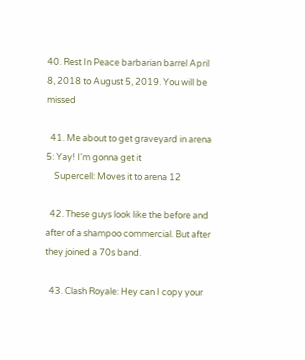40. Rest In Peace barbarian barrel April 8, 2018 to August 5, 2019. You will be missed

  41. Me about to get graveyard in arena 5: Yay! I'm gonna get it
    Supercell: Moves it to arena 12

  42. These guys look like the before and after of a shampoo commercial. But after they joined a 70s band.

  43. Clash Royale: Hey can I copy your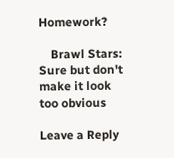Homework?

    Brawl Stars: Sure but don't make it look too obvious

Leave a Reply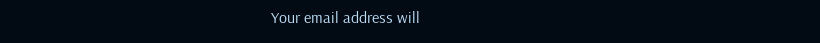Your email address will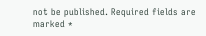not be published. Required fields are marked *